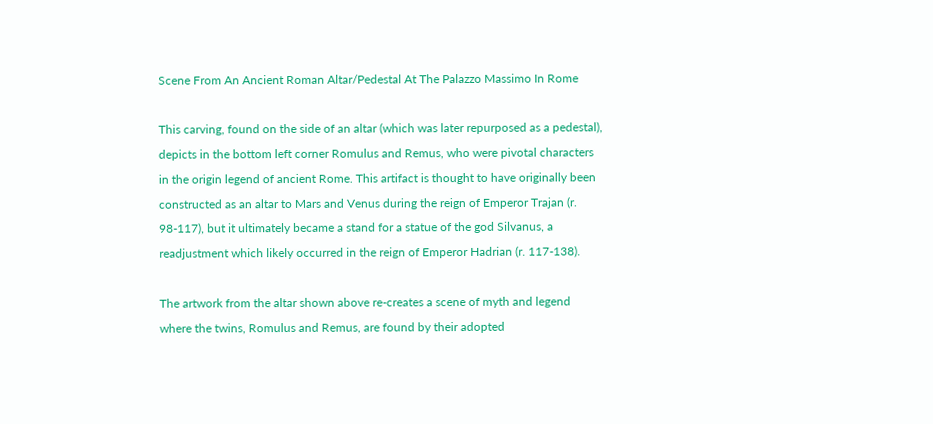Scene From An Ancient Roman Altar/Pedestal At The Palazzo Massimo In Rome

This carving, found on the side of an altar (which was later repurposed as a pedestal), depicts in the bottom left corner Romulus and Remus, who were pivotal characters in the origin legend of ancient Rome. This artifact is thought to have originally been constructed as an altar to Mars and Venus during the reign of Emperor Trajan (r. 98-117), but it ultimately became a stand for a statue of the god Silvanus, a readjustment which likely occurred in the reign of Emperor Hadrian (r. 117-138).

The artwork from the altar shown above re-creates a scene of myth and legend where the twins, Romulus and Remus, are found by their adopted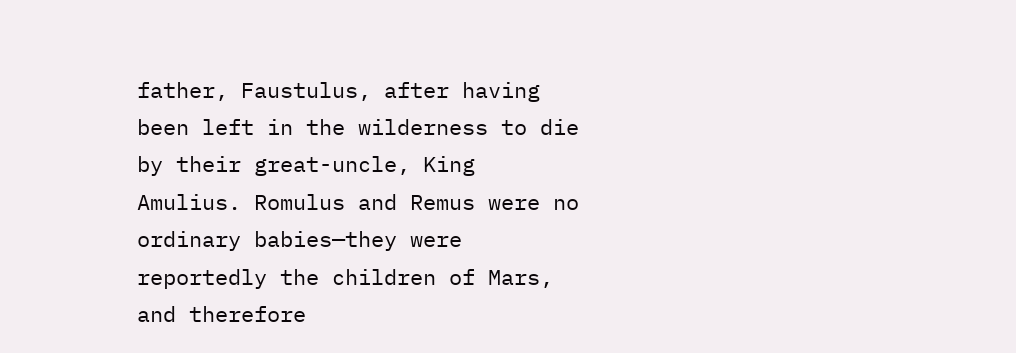father, Faustulus, after having been left in the wilderness to die by their great-uncle, King Amulius. Romulus and Remus were no ordinary babies—they were reportedly the children of Mars, and therefore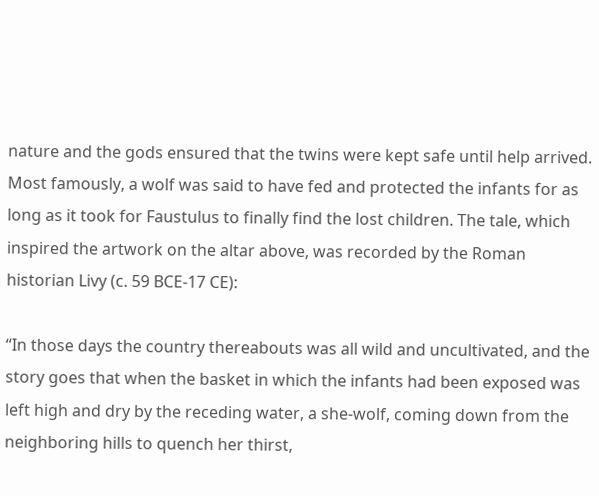nature and the gods ensured that the twins were kept safe until help arrived. Most famously, a wolf was said to have fed and protected the infants for as long as it took for Faustulus to finally find the lost children. The tale, which inspired the artwork on the altar above, was recorded by the Roman historian Livy (c. 59 BCE-17 CE):

“In those days the country thereabouts was all wild and uncultivated, and the story goes that when the basket in which the infants had been exposed was left high and dry by the receding water, a she-wolf, coming down from the neighboring hills to quench her thirst,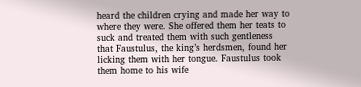heard the children crying and made her way to where they were. She offered them her teats to suck and treated them with such gentleness that Faustulus, the king’s herdsmen, found her licking them with her tongue. Faustulus took them home to his wife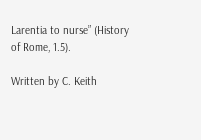Larentia to nurse” (History of Rome, 1.5).

Written by C. Keith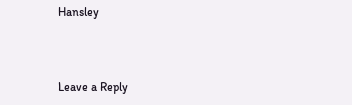Hansley



Leave a Reply